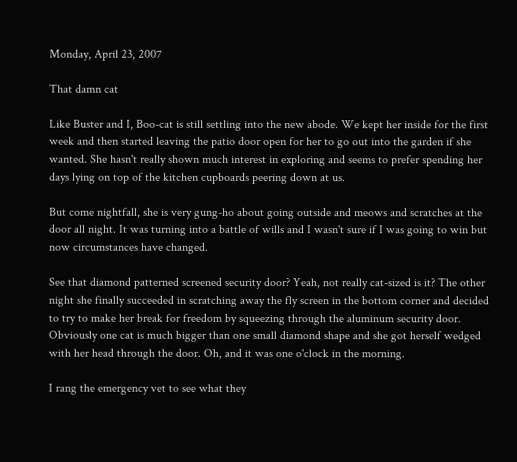Monday, April 23, 2007

That damn cat

Like Buster and I, Boo-cat is still settling into the new abode. We kept her inside for the first week and then started leaving the patio door open for her to go out into the garden if she wanted. She hasn't really shown much interest in exploring and seems to prefer spending her days lying on top of the kitchen cupboards peering down at us.

But come nightfall, she is very gung-ho about going outside and meows and scratches at the door all night. It was turning into a battle of wills and I wasn't sure if I was going to win but now circumstances have changed.

See that diamond patterned screened security door? Yeah, not really cat-sized is it? The other night she finally succeeded in scratching away the fly screen in the bottom corner and decided to try to make her break for freedom by squeezing through the aluminum security door. Obviously one cat is much bigger than one small diamond shape and she got herself wedged with her head through the door. Oh, and it was one o'clock in the morning.

I rang the emergency vet to see what they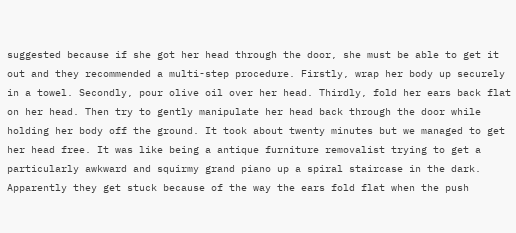suggested because if she got her head through the door, she must be able to get it out and they recommended a multi-step procedure. Firstly, wrap her body up securely in a towel. Secondly, pour olive oil over her head. Thirdly, fold her ears back flat on her head. Then try to gently manipulate her head back through the door while holding her body off the ground. It took about twenty minutes but we managed to get her head free. It was like being a antique furniture removalist trying to get a particularly awkward and squirmy grand piano up a spiral staircase in the dark. Apparently they get stuck because of the way the ears fold flat when the push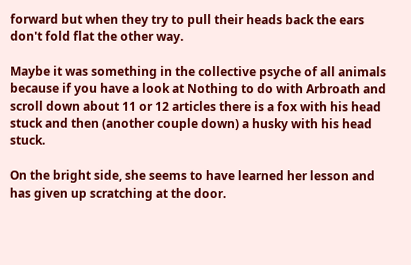forward but when they try to pull their heads back the ears don't fold flat the other way.

Maybe it was something in the collective psyche of all animals because if you have a look at Nothing to do with Arbroath and scroll down about 11 or 12 articles there is a fox with his head stuck and then (another couple down) a husky with his head stuck.

On the bright side, she seems to have learned her lesson and has given up scratching at the door.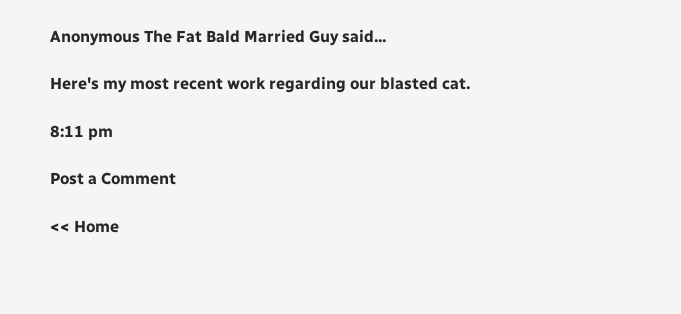Anonymous The Fat Bald Married Guy said...

Here's my most recent work regarding our blasted cat.

8:11 pm

Post a Comment

<< Home